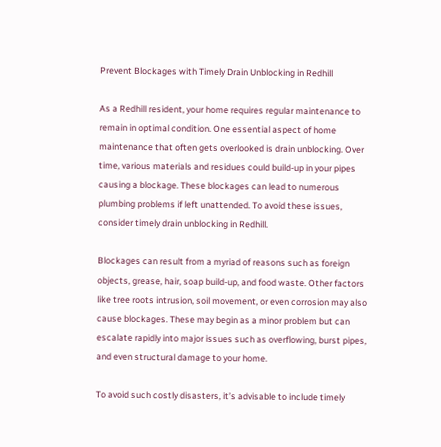Prevent Blockages with Timely Drain Unblocking in Redhill

As a Redhill resident, your home requires regular maintenance to remain in optimal condition. One essential aspect of home maintenance that often gets overlooked is drain unblocking. Over time, various materials and residues could build-up in your pipes causing a blockage. These blockages can lead to numerous plumbing problems if left unattended. To avoid these issues, consider timely drain unblocking in Redhill.

Blockages can result from a myriad of reasons such as foreign objects, grease, hair, soap build-up, and food waste. Other factors like tree roots intrusion, soil movement, or even corrosion may also cause blockages. These may begin as a minor problem but can escalate rapidly into major issues such as overflowing, burst pipes, and even structural damage to your home.

To avoid such costly disasters, it’s advisable to include timely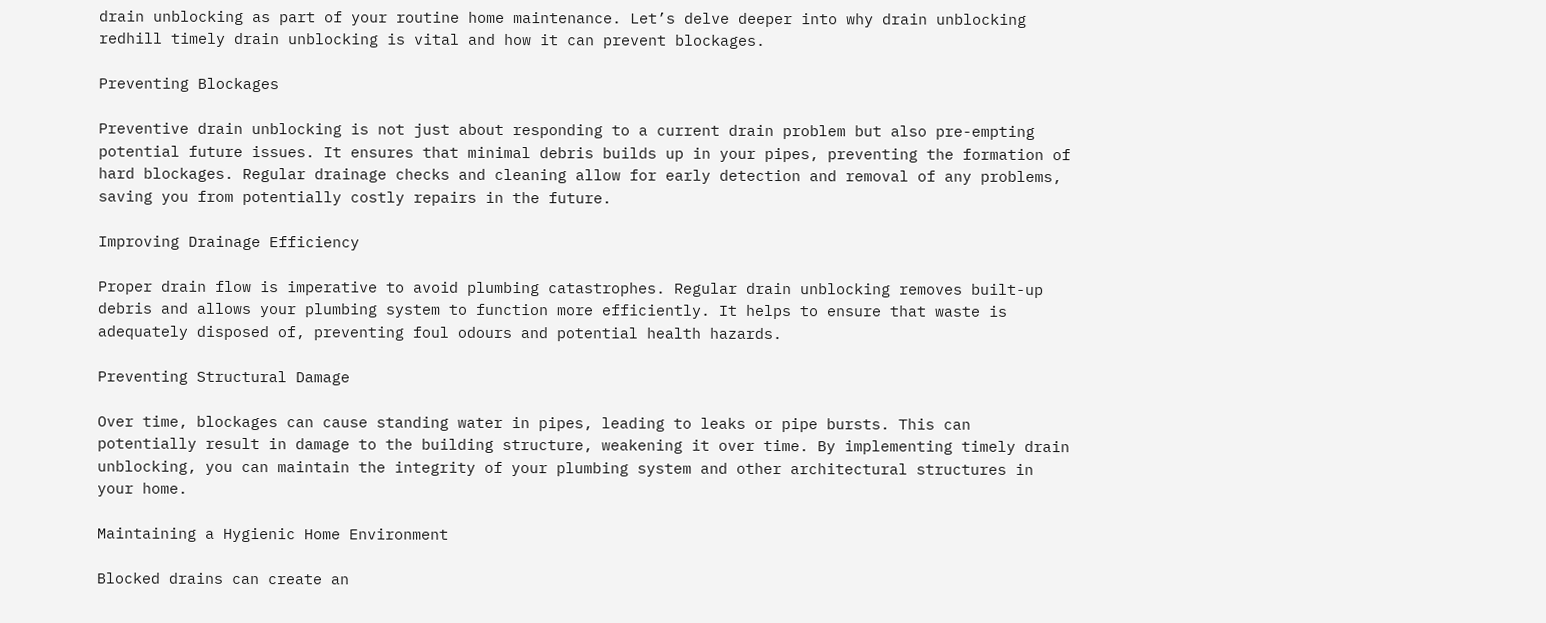drain unblocking as part of your routine home maintenance. Let’s delve deeper into why drain unblocking redhill timely drain unblocking is vital and how it can prevent blockages.

Preventing Blockages

Preventive drain unblocking is not just about responding to a current drain problem but also pre-empting potential future issues. It ensures that minimal debris builds up in your pipes, preventing the formation of hard blockages. Regular drainage checks and cleaning allow for early detection and removal of any problems, saving you from potentially costly repairs in the future.

Improving Drainage Efficiency

Proper drain flow is imperative to avoid plumbing catastrophes. Regular drain unblocking removes built-up debris and allows your plumbing system to function more efficiently. It helps to ensure that waste is adequately disposed of, preventing foul odours and potential health hazards.

Preventing Structural Damage

Over time, blockages can cause standing water in pipes, leading to leaks or pipe bursts. This can potentially result in damage to the building structure, weakening it over time. By implementing timely drain unblocking, you can maintain the integrity of your plumbing system and other architectural structures in your home.

Maintaining a Hygienic Home Environment

Blocked drains can create an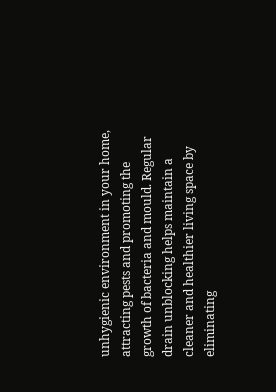unhygienic environment in your home, attracting pests and promoting the growth of bacteria and mould. Regular drain unblocking helps maintain a cleaner and healthier living space by eliminating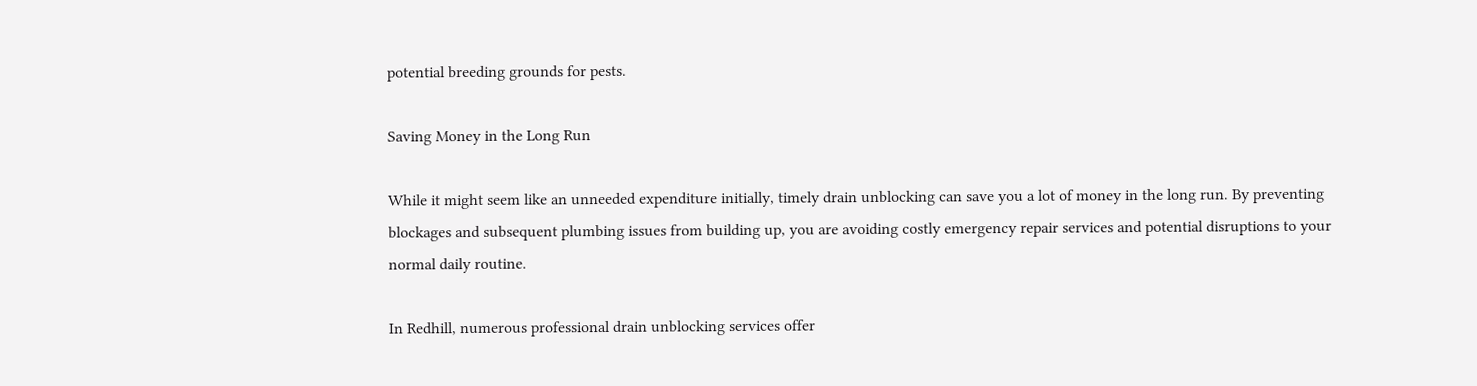potential breeding grounds for pests.

Saving Money in the Long Run

While it might seem like an unneeded expenditure initially, timely drain unblocking can save you a lot of money in the long run. By preventing blockages and subsequent plumbing issues from building up, you are avoiding costly emergency repair services and potential disruptions to your normal daily routine.

In Redhill, numerous professional drain unblocking services offer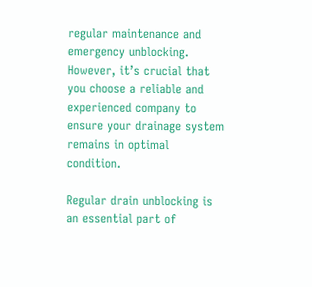regular maintenance and emergency unblocking. However, it’s crucial that you choose a reliable and experienced company to ensure your drainage system remains in optimal condition.

Regular drain unblocking is an essential part of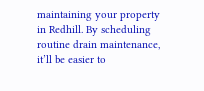maintaining your property in Redhill. By scheduling routine drain maintenance, it’ll be easier to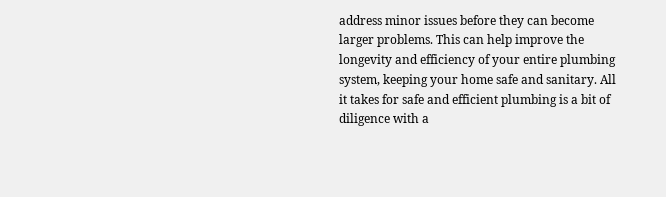address minor issues before they can become larger problems. This can help improve the longevity and efficiency of your entire plumbing system, keeping your home safe and sanitary. All it takes for safe and efficient plumbing is a bit of diligence with a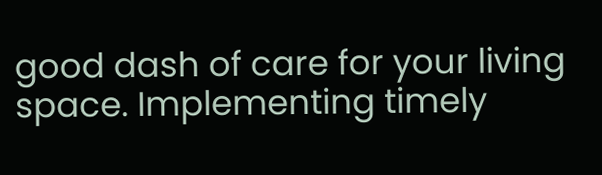good dash of care for your living space. Implementing timely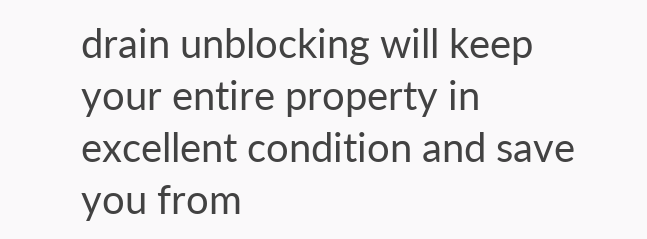drain unblocking will keep your entire property in excellent condition and save you from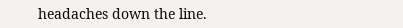headaches down the line.